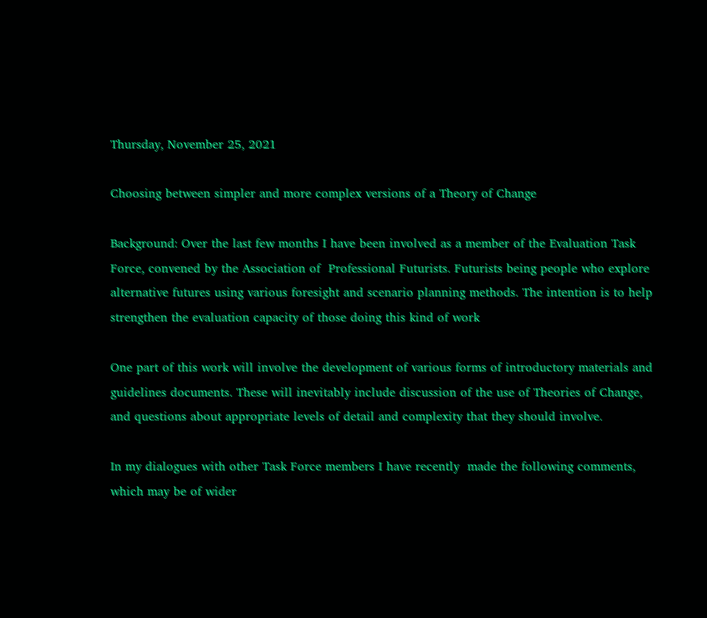Thursday, November 25, 2021

Choosing between simpler and more complex versions of a Theory of Change

Background: Over the last few months I have been involved as a member of the Evaluation Task Force, convened by the Association of  Professional Futurists. Futurists being people who explore alternative futures using various foresight and scenario planning methods. The intention is to help strengthen the evaluation capacity of those doing this kind of work

One part of this work will involve the development of various forms of introductory materials and guidelines documents. These will inevitably include discussion of the use of Theories of Change, and questions about appropriate levels of detail and complexity that they should involve.

In my dialogues with other Task Force members I have recently  made the following comments, which may be of wider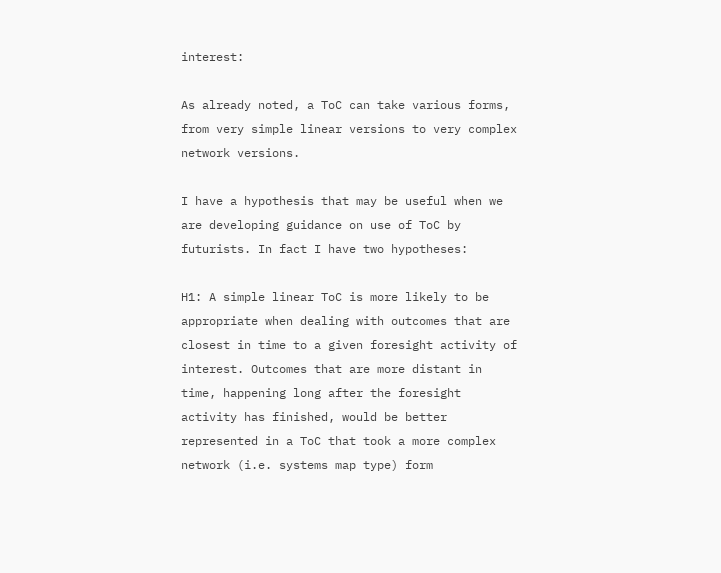interest:

As already noted, a ToC can take various forms, from very simple linear versions to very complex network versions.

I have a hypothesis that may be useful when we are developing guidance on use of ToC by futurists. In fact I have two hypotheses:

H1: A simple linear ToC is more likely to be appropriate when dealing with outcomes that are closest in time to a given foresight activity of interest. Outcomes that are more distant in time, happening long after the foresight activity has finished, would be better represented in a ToC that took a more complex network (i.e. systems map type) form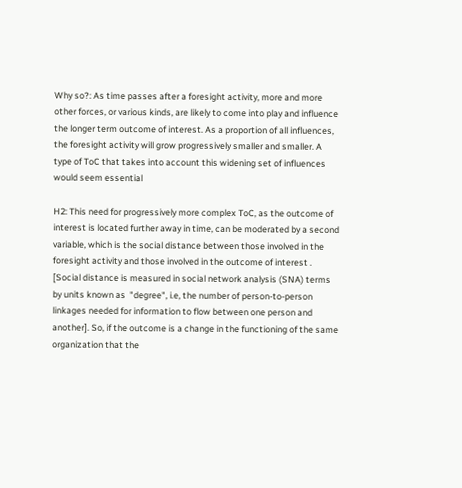Why so?: As time passes after a foresight activity, more and more other forces, or various kinds, are likely to come into play and influence the longer term outcome of interest. As a proportion of all influences, the foresight activity will grow progressively smaller and smaller. A type of ToC that takes into account this widening set of influences would seem essential

H2: This need for progressively more complex ToC, as the outcome of interest is located further away in time, can be moderated by a second variable, which is the social distance between those involved in the foresight activity and those involved in the outcome of interest . [Social distance is measured in social network analysis (SNA) terms by units known as  "degree", i.e, the number of person-to-person linkages needed for information to flow between one person and another]. So, if the outcome is a change in the functioning of the same organization that the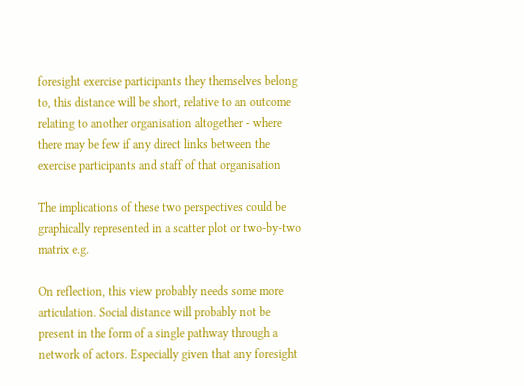foresight exercise participants they themselves belong to, this distance will be short, relative to an outcome relating to another organisation altogether - where there may be few if any direct links between the exercise participants and staff of that organisation

The implications of these two perspectives could be graphically represented in a scatter plot or two-by-two matrix e.g.

On reflection, this view probably needs some more articulation. Social distance will probably not be present in the form of a single pathway through a network of actors. Especially given that any foresight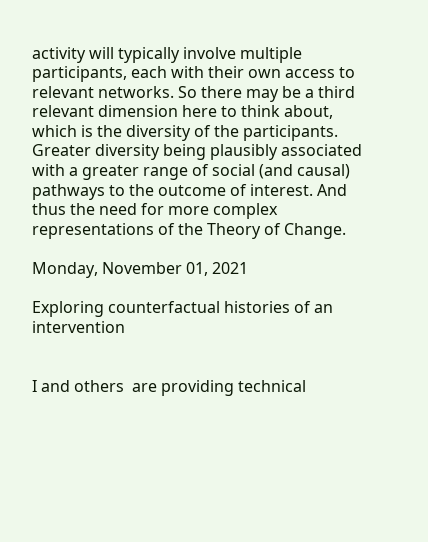activity will typically involve multiple participants, each with their own access to relevant networks. So there may be a third relevant dimension here to think about, which is the diversity of the participants. Greater diversity being plausibly associated with a greater range of social (and causal) pathways to the outcome of interest. And thus the need for more complex representations of the Theory of Change.

Monday, November 01, 2021

Exploring counterfactual histories of an intervention


I and others  are providing technical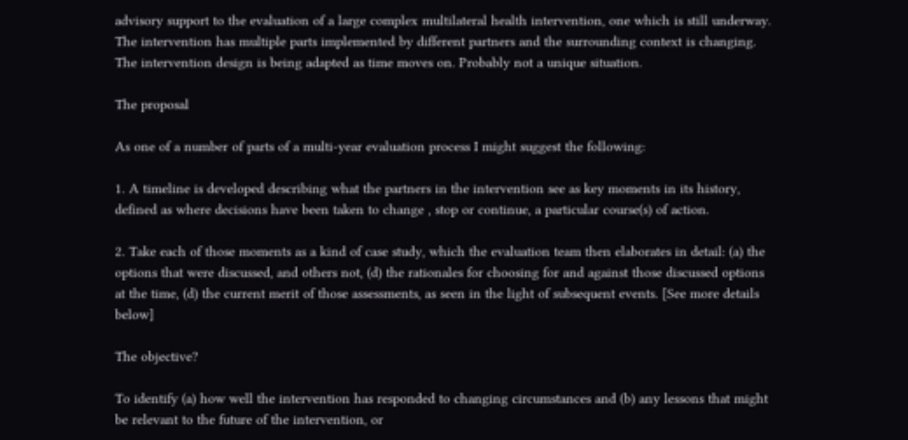advisory support to the evaluation of a large complex multilateral health intervention, one which is still underway. The intervention has multiple parts implemented by different partners and the surrounding context is changing. The intervention design is being adapted as time moves on. Probably not a unique situation.

The proposal

As one of a number of parts of a multi-year evaluation process I might suggest the following:

1. A timeline is developed describing what the partners in the intervention see as key moments in its history, defined as where decisions have been taken to change , stop or continue, a particular course(s) of action.

2. Take each of those moments as a kind of case study, which the evaluation team then elaborates in detail: (a) the options that were discussed, and others not, (d) the rationales for choosing for and against those discussed options at the time, (d) the current merit of those assessments, as seen in the light of subsequent events. [See more details below]

The objective?

To identify (a) how well the intervention has responded to changing circumstances and (b) any lessons that might be relevant to the future of the intervention, or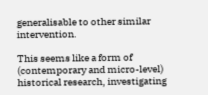generalisable to other similar intervention.

This seems like a form of (contemporary and micro-level) historical research, investigating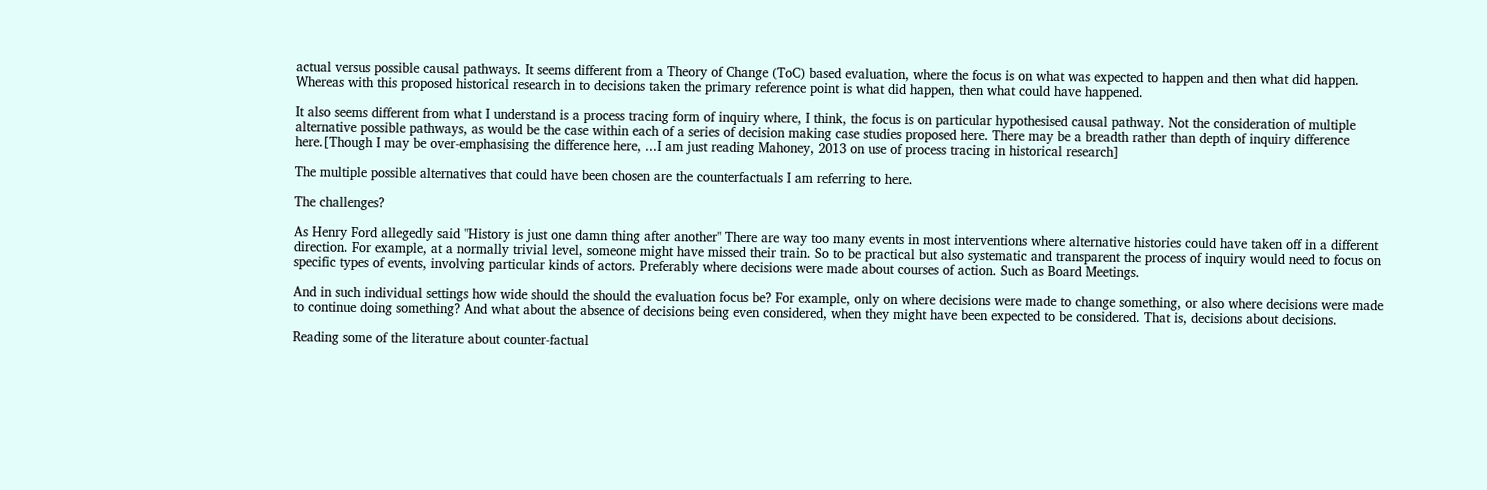actual versus possible causal pathways. It seems different from a Theory of Change (ToC) based evaluation, where the focus is on what was expected to happen and then what did happen. Whereas with this proposed historical research in to decisions taken the primary reference point is what did happen, then what could have happened.

It also seems different from what I understand is a process tracing form of inquiry where, I think, the focus is on particular hypothesised causal pathway. Not the consideration of multiple alternative possible pathways, as would be the case within each of a series of decision making case studies proposed here. There may be a breadth rather than depth of inquiry difference here.[Though I may be over-emphasising the difference here, ...I am just reading Mahoney, 2013 on use of process tracing in historical research]

The multiple possible alternatives that could have been chosen are the counterfactuals I am referring to here.

The challenges?

As Henry Ford allegedly said "History is just one damn thing after another" There are way too many events in most interventions where alternative histories could have taken off in a different direction. For example, at a normally trivial level, someone might have missed their train. So to be practical but also systematic and transparent the process of inquiry would need to focus on specific types of events, involving particular kinds of actors. Preferably where decisions were made about courses of action. Such as Board Meetings.

And in such individual settings how wide should the should the evaluation focus be? For example, only on where decisions were made to change something, or also where decisions were made to continue doing something? And what about the absence of decisions being even considered, when they might have been expected to be considered. That is, decisions about decisions.

Reading some of the literature about counter-factual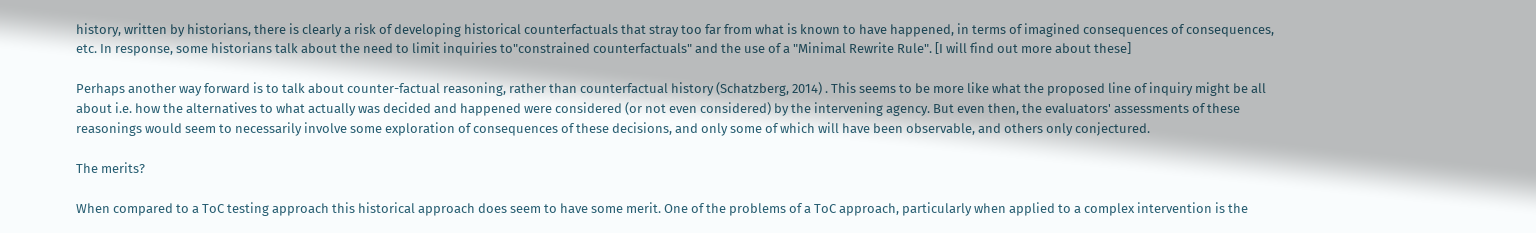history, written by historians, there is clearly a risk of developing historical counterfactuals that stray too far from what is known to have happened, in terms of imagined consequences of consequences, etc. In response, some historians talk about the need to limit inquiries to"constrained counterfactuals" and the use of a "Minimal Rewrite Rule". [I will find out more about these]

Perhaps another way forward is to talk about counter-factual reasoning, rather than counterfactual history (Schatzberg, 2014) . This seems to be more like what the proposed line of inquiry might be all about i.e. how the alternatives to what actually was decided and happened were considered (or not even considered) by the intervening agency. But even then, the evaluators' assessments of these reasonings would seem to necessarily involve some exploration of consequences of these decisions, and only some of which will have been observable, and others only conjectured.

The merits?

When compared to a ToC testing approach this historical approach does seem to have some merit. One of the problems of a ToC approach, particularly when applied to a complex intervention is the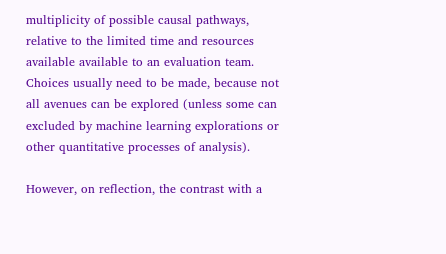multiplicity of possible causal pathways, relative to the limited time and resources available available to an evaluation team. Choices usually need to be made, because not all avenues can be explored (unless some can excluded by machine learning explorations or other quantitative processes of analysis).

However, on reflection, the contrast with a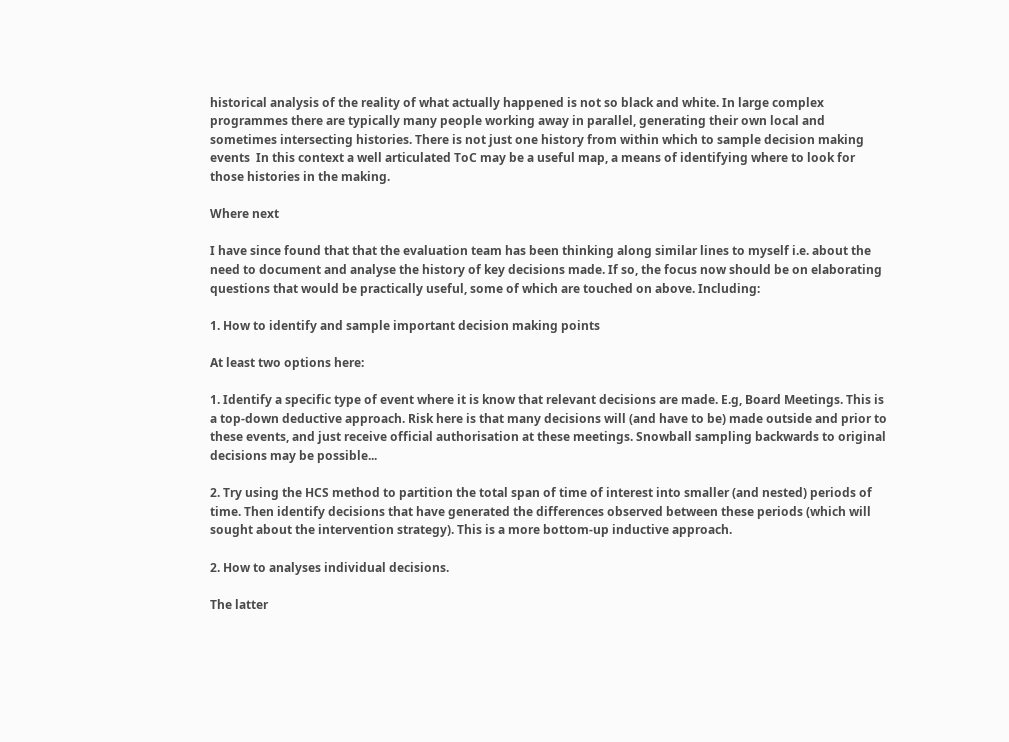historical analysis of the reality of what actually happened is not so black and white. In large complex programmes there are typically many people working away in parallel, generating their own local and sometimes intersecting histories. There is not just one history from within which to sample decision making events  In this context a well articulated ToC may be a useful map, a means of identifying where to look for those histories in the making.

Where next

I have since found that that the evaluation team has been thinking along similar lines to myself i.e. about the need to document and analyse the history of key decisions made. If so, the focus now should be on elaborating questions that would be practically useful, some of which are touched on above. Including:

1. How to identify and sample important decision making points

At least two options here:

1. Identify a specific type of event where it is know that relevant decisions are made. E.g, Board Meetings. This is a top-down deductive approach. Risk here is that many decisions will (and have to be) made outside and prior to these events, and just receive official authorisation at these meetings. Snowball sampling backwards to original decisions may be possible...

2. Try using the HCS method to partition the total span of time of interest into smaller (and nested) periods of time. Then identify decisions that have generated the differences observed between these periods (which will sought about the intervention strategy). This is a more bottom-up inductive approach.

2. How to analyses individual decisions.

The latter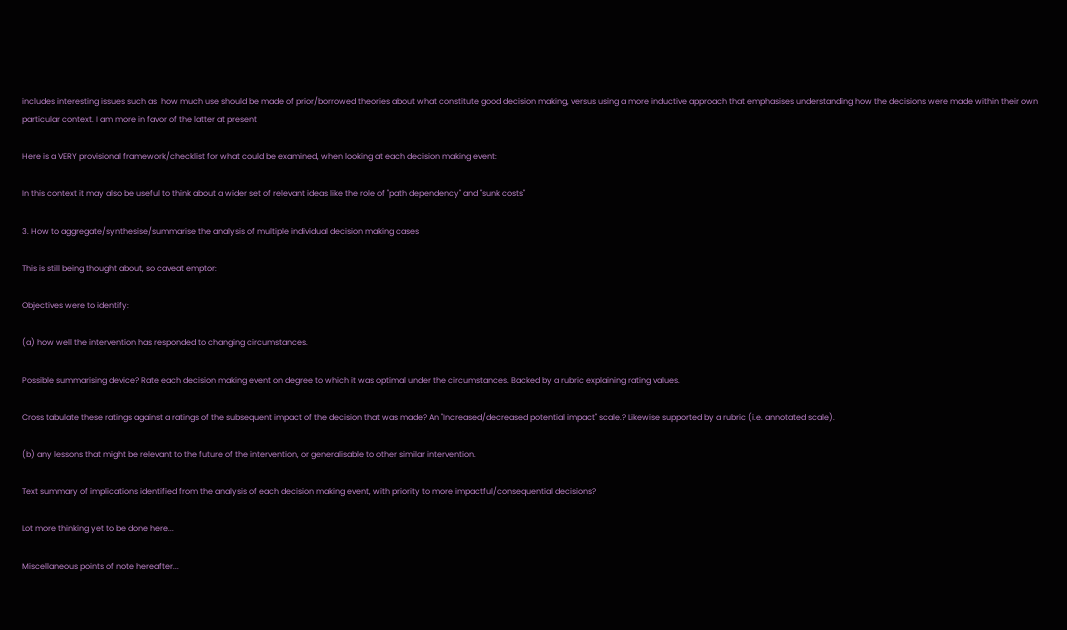includes interesting issues such as  how much use should be made of prior/borrowed theories about what constitute good decision making, versus using a more inductive approach that emphasises understanding how the decisions were made within their own particular context. I am more in favor of the latter at present

Here is a VERY provisional framework/checklist for what could be examined, when looking at each decision making event:

In this context it may also be useful to think about a wider set of relevant ideas like the role of "path dependency" and "sunk costs"

3. How to aggregate/synthesise/summarise the analysis of multiple individual decision making cases

This is still being thought about, so caveat emptor:

Objectives were to identify:

(a) how well the intervention has responded to changing circumstances.

Possible summarising device? Rate each decision making event on degree to which it was optimal under the circumstances. Backed by a rubric explaining rating values.

Cross tabulate these ratings against a ratings of the subsequent impact of the decision that was made? An "Increased/decreased potential impact" scale.? Likewise supported by a rubric (i.e. annotated scale).

(b) any lessons that might be relevant to the future of the intervention, or generalisable to other similar intervention.

Text summary of implications identified from the analysis of each decision making event, with priority to more impactful/consequential decisions?

Lot more thinking yet to be done here...

Miscellaneous points of note hereafter...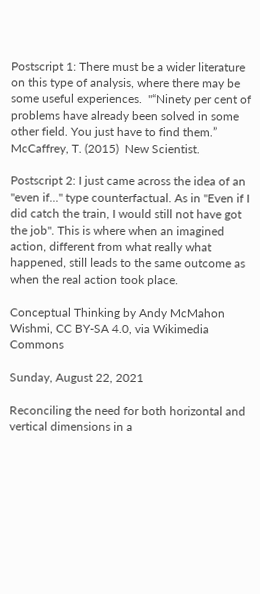Postscript 1: There must be a wider literature on this type of analysis, where there may be some useful experiences.  "“Ninety per cent of problems have already been solved in some other field. You just have to find them.” McCaffrey, T. (2015)  New Scientist.

Postscript 2: I just came across the idea of an "even if..." type counterfactual. As in "Even if I did catch the train, I would still not have got the job". This is where when an imagined action, different from what really what happened, still leads to the same outcome as when the real action took place.

Conceptual Thinking by Andy McMahon
Wishmi, CC BY-SA 4.0, via Wikimedia Commons

Sunday, August 22, 2021

Reconciling the need for both horizontal and vertical dimensions in a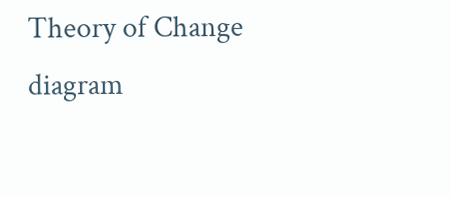Theory of Change diagram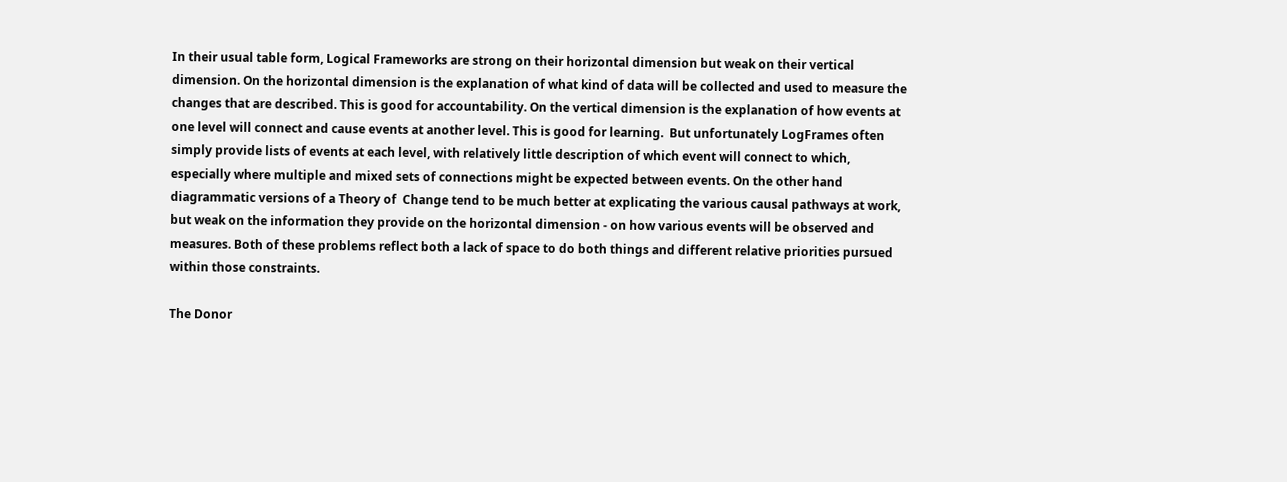In their usual table form, Logical Frameworks are strong on their horizontal dimension but weak on their vertical dimension. On the horizontal dimension is the explanation of what kind of data will be collected and used to measure the changes that are described. This is good for accountability. On the vertical dimension is the explanation of how events at one level will connect and cause events at another level. This is good for learning.  But unfortunately LogFrames often simply provide lists of events at each level, with relatively little description of which event will connect to which, especially where multiple and mixed sets of connections might be expected between events. On the other hand diagrammatic versions of a Theory of  Change tend to be much better at explicating the various causal pathways at work, but weak on the information they provide on the horizontal dimension - on how various events will be observed and measures. Both of these problems reflect both a lack of space to do both things and different relative priorities pursued within those constraints.

The Donor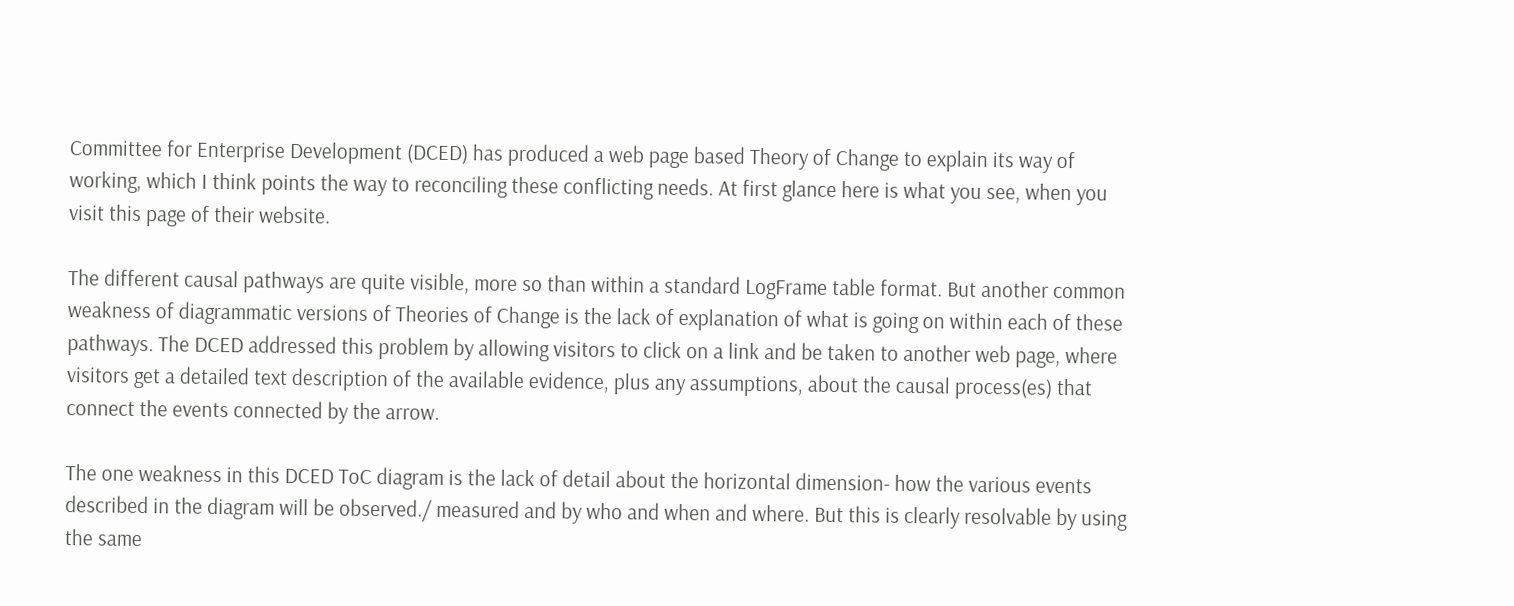Committee for Enterprise Development (DCED) has produced a web page based Theory of Change to explain its way of  working, which I think points the way to reconciling these conflicting needs. At first glance here is what you see, when you visit this page of their website.

The different causal pathways are quite visible, more so than within a standard LogFrame table format. But another common weakness of diagrammatic versions of Theories of Change is the lack of explanation of what is going on within each of these pathways. The DCED addressed this problem by allowing visitors to click on a link and be taken to another web page, where visitors get a detailed text description of the available evidence, plus any assumptions, about the causal process(es) that connect the events connected by the arrow.

The one weakness in this DCED ToC diagram is the lack of detail about the horizontal dimension- how the various events described in the diagram will be observed./ measured and by who and when and where. But this is clearly resolvable by using the same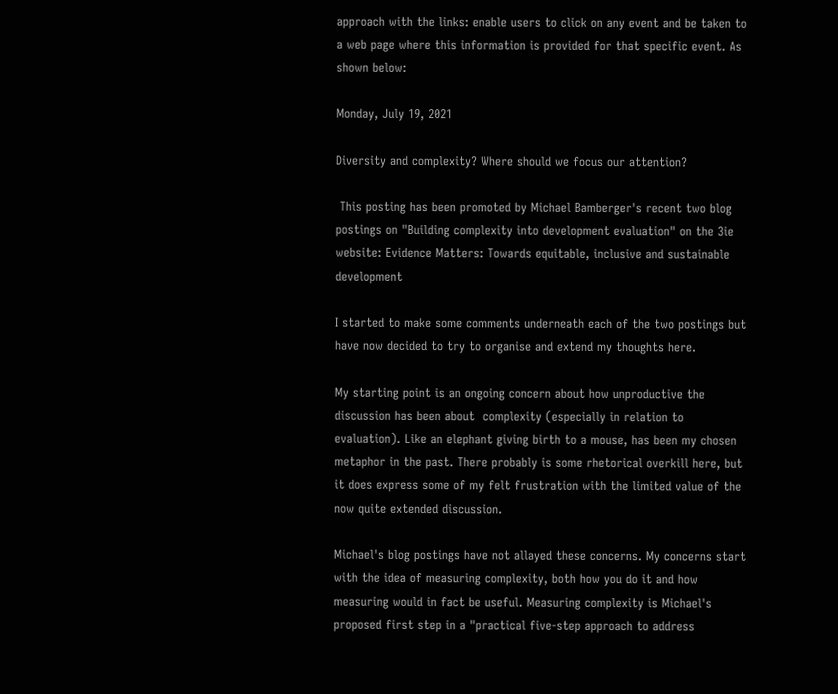approach with the links: enable users to click on any event and be taken to a web page where this information is provided for that specific event. As shown below:

Monday, July 19, 2021

Diversity and complexity? Where should we focus our attention?

 This posting has been promoted by Michael Bamberger's recent two blog postings on "Building complexity into development evaluation" on the 3ie website: Evidence Matters: Towards equitable, inclusive and sustainable development

I started to make some comments underneath each of the two postings but have now decided to try to organise and extend my thoughts here.

My starting point is an ongoing concern about how unproductive the discussion has been about  complexity (especially in relation to evaluation). Like an elephant giving birth to a mouse, has been my chosen metaphor in the past. There probably is some rhetorical overkill here, but it does express some of my felt frustration with the limited value of the now quite extended discussion.

Michael's blog postings have not allayed these concerns. My concerns start with the idea of measuring complexity, both how you do it and how measuring would in fact be useful. Measuring complexity is Michael's proposed first step in a "practical five-step approach to address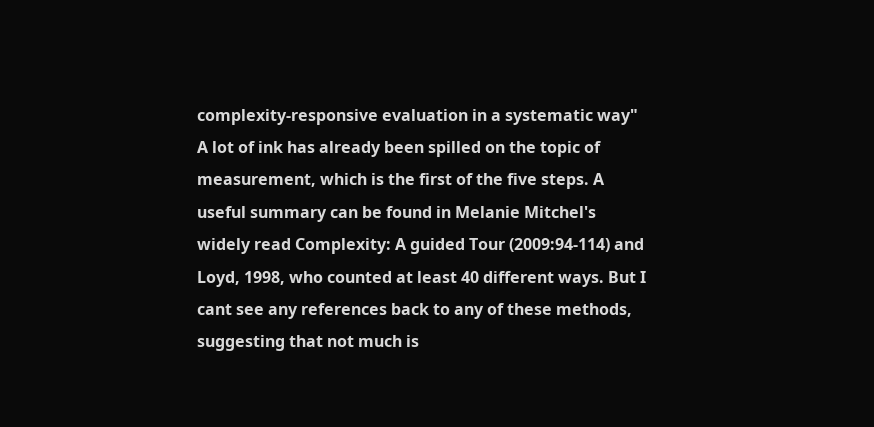complexity-responsive evaluation in a systematic way" A lot of ink has already been spilled on the topic of measurement, which is the first of the five steps. A useful summary can be found in Melanie Mitchel's widely read Complexity: A guided Tour (2009:94-114) and Loyd, 1998, who counted at least 40 different ways. But I cant see any references back to any of these methods, suggesting that not much is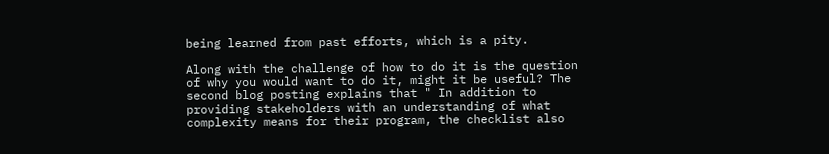being learned from past efforts, which is a pity.

Along with the challenge of how to do it is the question of why you would want to do it, might it be useful? The second blog posting explains that " In addition to providing stakeholders with an understanding of what complexity means for their program, the checklist also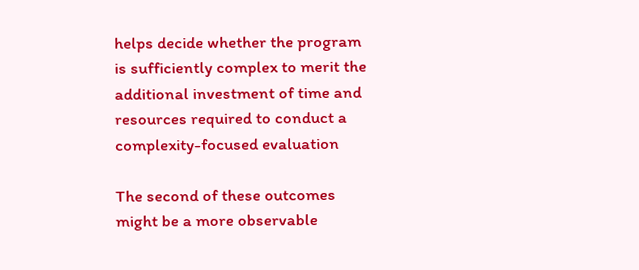helps decide whether the program is sufficiently complex to merit the additional investment of time and resources required to conduct a complexity-focused evaluation

The second of these outcomes might be a more observable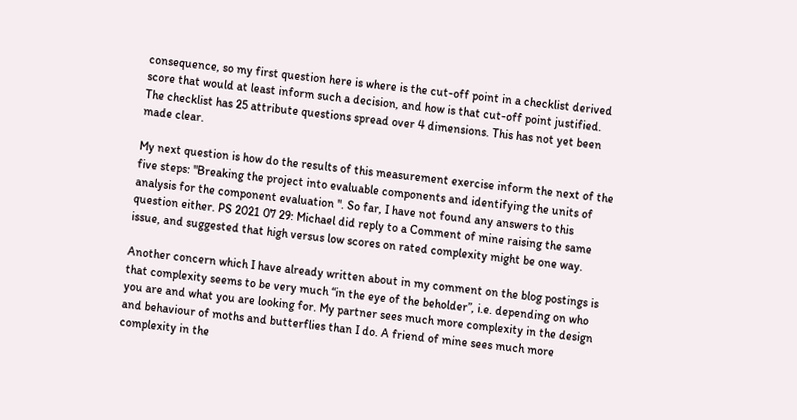consequence, so my first question here is where is the cut-off point in a checklist derived score that would at least inform such a decision, and how is that cut-off point justified. The checklist has 25 attribute questions spread over 4 dimensions. This has not yet been made clear.

My next question is how do the results of this measurement exercise inform the next of the five steps: "Breaking the project into evaluable components and identifying the units of analysis for the component evaluation ". So far, I have not found any answers to this question either. PS 2021 07 29: Michael did reply to a Comment of mine raising the same issue, and suggested that high versus low scores on rated complexity might be one way.

Another concern which I have already written about in my comment on the blog postings is that complexity seems to be very much “in the eye of the beholder”, i.e. depending on who you are and what you are looking for. My partner sees much more complexity in the design and behaviour of moths and butterflies than I do. A friend of mine sees much more complexity in the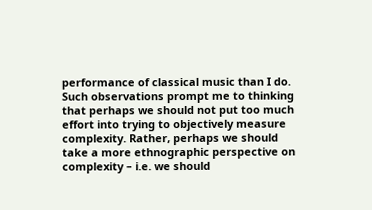performance of classical music than I do.  Such observations prompt me to thinking that perhaps we should not put too much effort into trying to objectively measure complexity. Rather, perhaps we should take a more ethnographic perspective on complexity – i.e. we should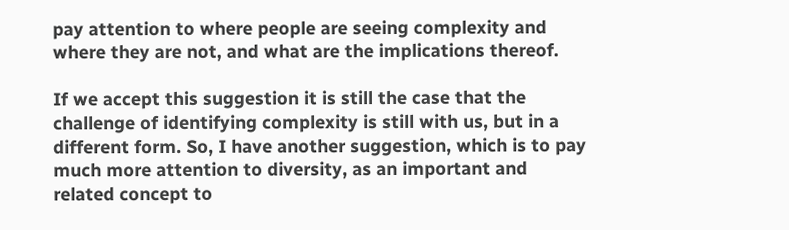pay attention to where people are seeing complexity and where they are not, and what are the implications thereof.

If we accept this suggestion it is still the case that the challenge of identifying complexity is still with us, but in a different form. So, I have another suggestion, which is to pay much more attention to diversity, as an important and related concept to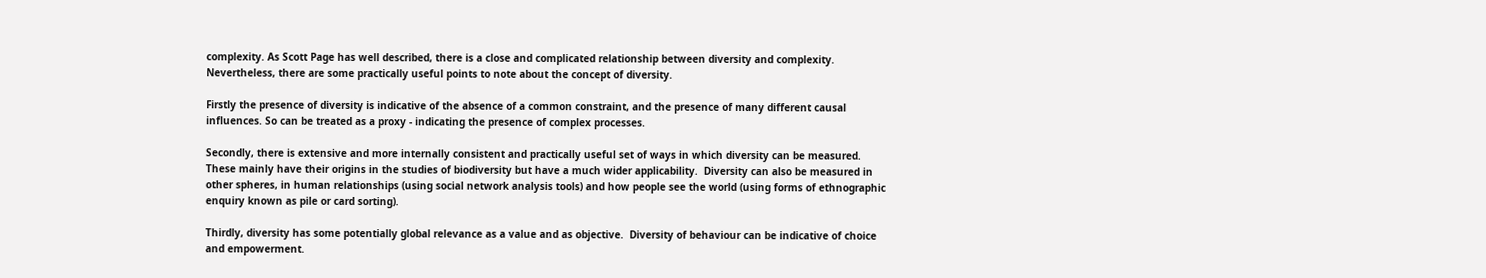complexity. As Scott Page has well described, there is a close and complicated relationship between diversity and complexity. Nevertheless, there are some practically useful points to note about the concept of diversity.

Firstly the presence of diversity is indicative of the absence of a common constraint, and the presence of many different causal influences. So can be treated as a proxy - indicating the presence of complex processes.

Secondly, there is extensive and more internally consistent and practically useful set of ways in which diversity can be measured.  These mainly have their origins in the studies of biodiversity but have a much wider applicability.  Diversity can also be measured in other spheres, in human relationships (using social network analysis tools) and how people see the world (using forms of ethnographic enquiry known as pile or card sorting).

Thirdly, diversity has some potentially global relevance as a value and as objective.  Diversity of behaviour can be indicative of choice and empowerment.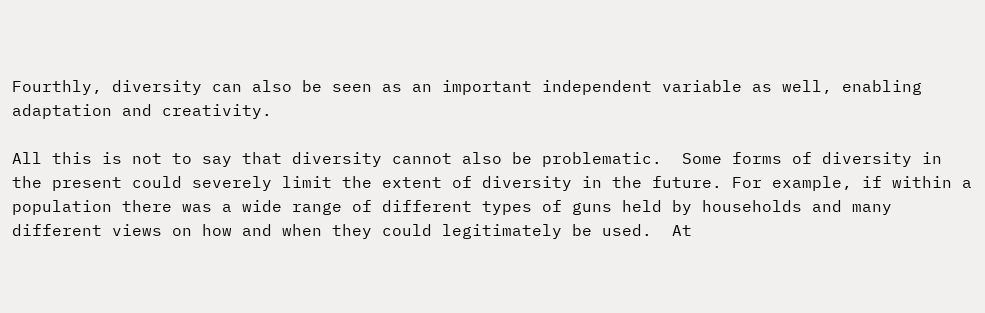Fourthly, diversity can also be seen as an important independent variable as well, enabling adaptation and creativity.

All this is not to say that diversity cannot also be problematic.  Some forms of diversity in the present could severely limit the extent of diversity in the future. For example, if within a population there was a wide range of different types of guns held by households and many different views on how and when they could legitimately be used.  At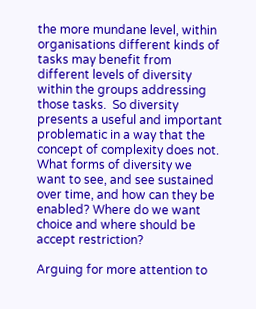the more mundane level, within organisations different kinds of tasks may benefit from different levels of diversity within the groups addressing those tasks.  So diversity presents a useful and important problematic in a way that the concept of complexity does not. What forms of diversity we want to see, and see sustained over time, and how can they be enabled? Where do we want choice and where should be accept restriction?

Arguing for more attention to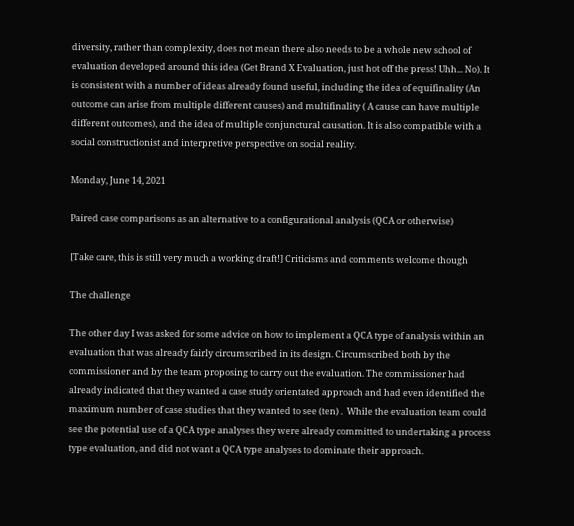diversity, rather than complexity, does not mean there also needs to be a whole new school of evaluation developed around this idea (Get Brand X Evaluation, just hot off the press! Uhh... No). It is consistent with a number of ideas already found useful, including the idea of equifinality (An outcome can arise from multiple different causes) and multifinality ( A cause can have multiple different outcomes), and the idea of multiple conjunctural causation. It is also compatible with a social constructionist and interpretive perspective on social reality.

Monday, June 14, 2021

Paired case comparisons as an alternative to a configurational analysis (QCA or otherwise)

[Take care, this is still very much a working draft!] Criticisms and comments welcome though

The challenge

The other day I was asked for some advice on how to implement a QCA type of analysis within an evaluation that was already fairly circumscribed in its design. Circumscribed both by the commissioner and by the team proposing to carry out the evaluation. The commissioner had already indicated that they wanted a case study orientated approach and had even identified the maximum number of case studies that they wanted to see (ten) .  While the evaluation team could see the potential use of a QCA type analyses they were already committed to undertaking a process type evaluation, and did not want a QCA type analyses to dominate their approach.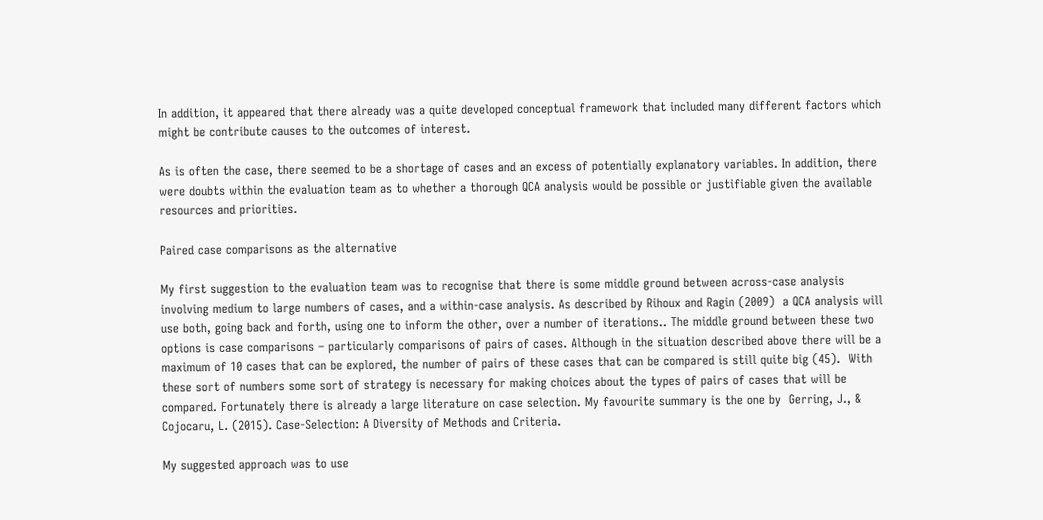In addition, it appeared that there already was a quite developed conceptual framework that included many different factors which might be contribute causes to the outcomes of interest.

As is often the case, there seemed to be a shortage of cases and an excess of potentially explanatory variables. In addition, there were doubts within the evaluation team as to whether a thorough QCA analysis would be possible or justifiable given the available resources and priorities.

Paired case comparisons as the alternative

My first suggestion to the evaluation team was to recognise that there is some middle ground between across-case analysis involving medium to large numbers of cases, and a within-case analysis. As described by Rihoux and Ragin (2009)  a QCA analysis will use both, going back and forth, using one to inform the other, over a number of iterations.. The middle ground between these two options is case comparisons – particularly comparisons of pairs of cases. Although in the situation described above there will be a maximum of 10 cases that can be explored, the number of pairs of these cases that can be compared is still quite big (45).  With these sort of numbers some sort of strategy is necessary for making choices about the types of pairs of cases that will be compared. Fortunately there is already a large literature on case selection. My favourite summary is the one by  Gerring, J., & Cojocaru, L. (2015). Case-Selection: A Diversity of Methods and Criteria.

My suggested approach was to use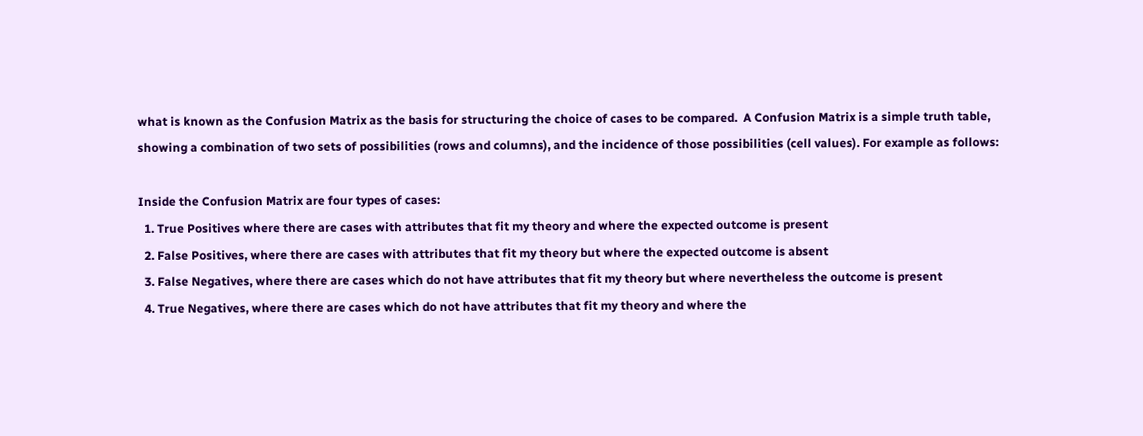what is known as the Confusion Matrix as the basis for structuring the choice of cases to be compared.  A Confusion Matrix is a simple truth table, showing a combination of two sets of possibilities (rows and columns), and the incidence of those possibilities (cell values). For example as follows:

Inside the Confusion Matrix are four types of cases:
  1. True Positives where there are cases with attributes that fit my theory and where the expected outcome is present
  2. False Positives, where there are cases with attributes that fit my theory but where the expected outcome is absent
  3. False Negatives, where there are cases which do not have attributes that fit my theory but where nevertheless the outcome is present
  4. True Negatives, where there are cases which do not have attributes that fit my theory and where the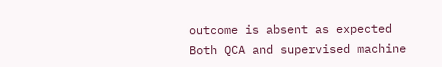outcome is absent as expected
Both QCA and supervised machine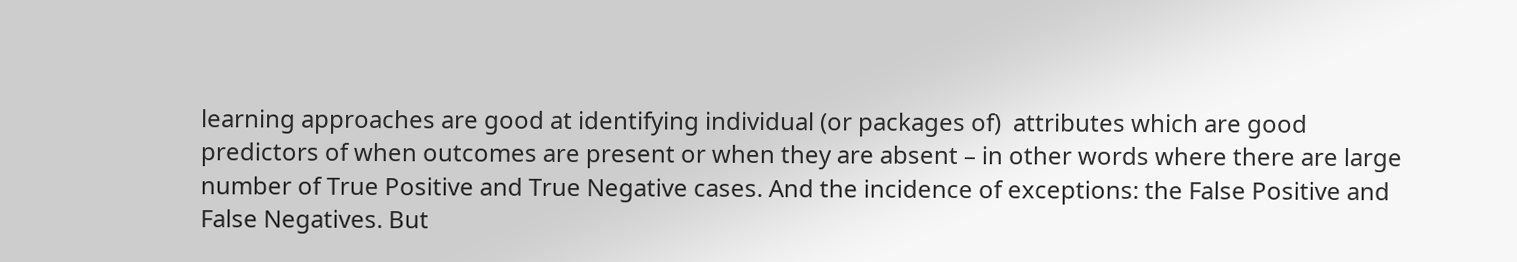learning approaches are good at identifying individual (or packages of)  attributes which are good predictors of when outcomes are present or when they are absent – in other words where there are large number of True Positive and True Negative cases. And the incidence of exceptions: the False Positive and False Negatives. But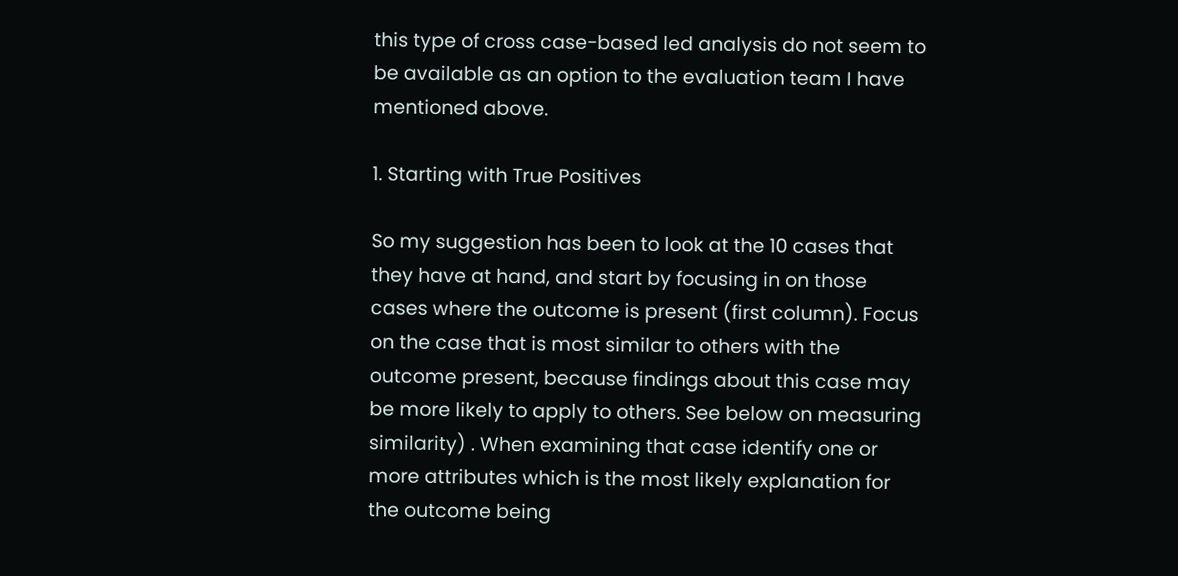this type of cross case-based led analysis do not seem to be available as an option to the evaluation team I have mentioned above.

1. Starting with True Positives

So my suggestion has been to look at the 10 cases that they have at hand, and start by focusing in on those cases where the outcome is present (first column). Focus on the case that is most similar to others with the outcome present, because findings about this case may be more likely to apply to others. See below on measuring similarity) . When examining that case identify one or more attributes which is the most likely explanation for the outcome being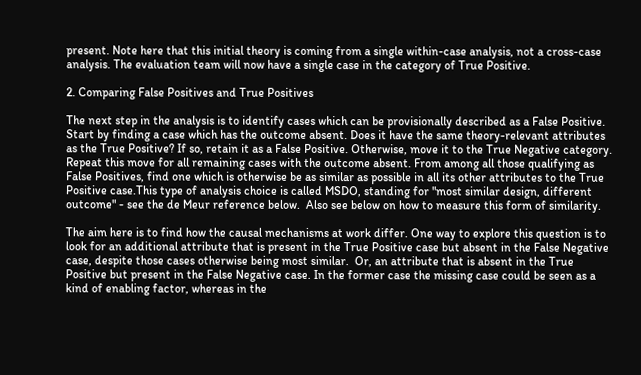present. Note here that this initial theory is coming from a single within-case analysis, not a cross-case analysis. The evaluation team will now have a single case in the category of True Positive.

2. Comparing False Positives and True Positives

The next step in the analysis is to identify cases which can be provisionally described as a False Positive. Start by finding a case which has the outcome absent. Does it have the same theory-relevant attributes as the True Positive? If so, retain it as a False Positive. Otherwise, move it to the True Negative category. Repeat this move for all remaining cases with the outcome absent. From among all those qualifying as False Positives, find one which is otherwise be as similar as possible in all its other attributes to the True Positive case.This type of analysis choice is called MSDO, standing for "most similar design, different outcome" - see the de Meur reference below.  Also see below on how to measure this form of similarity.

The aim here is to find how the causal mechanisms at work differ. One way to explore this question is to look for an additional attribute that is present in the True Positive case but absent in the False Negative case, despite those cases otherwise being most similar.  Or, an attribute that is absent in the True Positive but present in the False Negative case. In the former case the missing case could be seen as a kind of enabling factor, whereas in the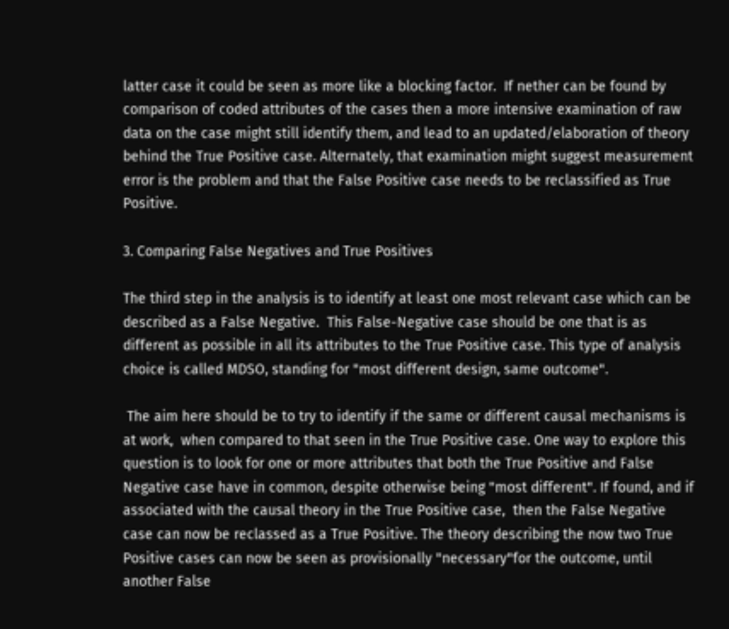latter case it could be seen as more like a blocking factor.  If nether can be found by comparison of coded attributes of the cases then a more intensive examination of raw data on the case might still identify them, and lead to an updated/elaboration of theory behind the True Positive case. Alternately, that examination might suggest measurement error is the problem and that the False Positive case needs to be reclassified as True Positive.

3. Comparing False Negatives and True Positives

The third step in the analysis is to identify at least one most relevant case which can be described as a False Negative.  This False-Negative case should be one that is as different as possible in all its attributes to the True Positive case. This type of analysis choice is called MDSO, standing for "most different design, same outcome".

 The aim here should be to try to identify if the same or different causal mechanisms is at work,  when compared to that seen in the True Positive case. One way to explore this question is to look for one or more attributes that both the True Positive and False Negative case have in common, despite otherwise being "most different". If found, and if associated with the causal theory in the True Positive case,  then the False Negative case can now be reclassed as a True Positive. The theory describing the now two True Positive cases can now be seen as provisionally "necessary"for the outcome, until another False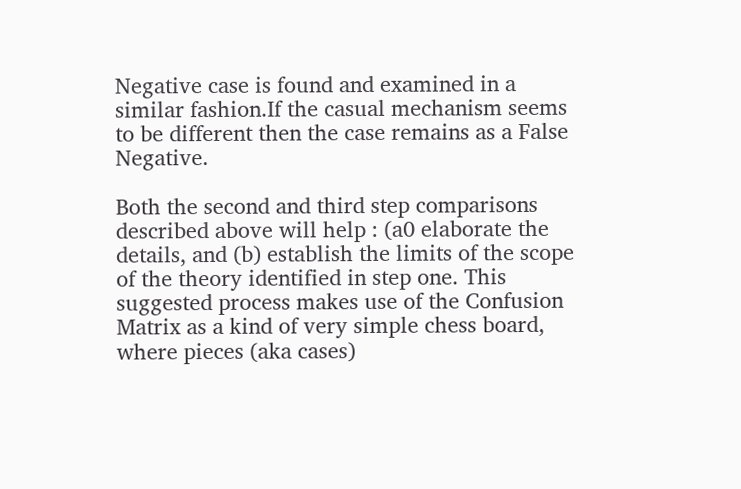Negative case is found and examined in a similar fashion.If the casual mechanism seems to be different then the case remains as a False Negative.

Both the second and third step comparisons described above will help : (a0 elaborate the details, and (b) establish the limits of the scope of the theory identified in step one. This suggested process makes use of the Confusion Matrix as a kind of very simple chess board, where pieces (aka cases)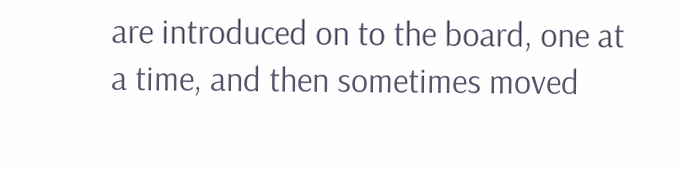are introduced on to the board, one at a time, and then sometimes moved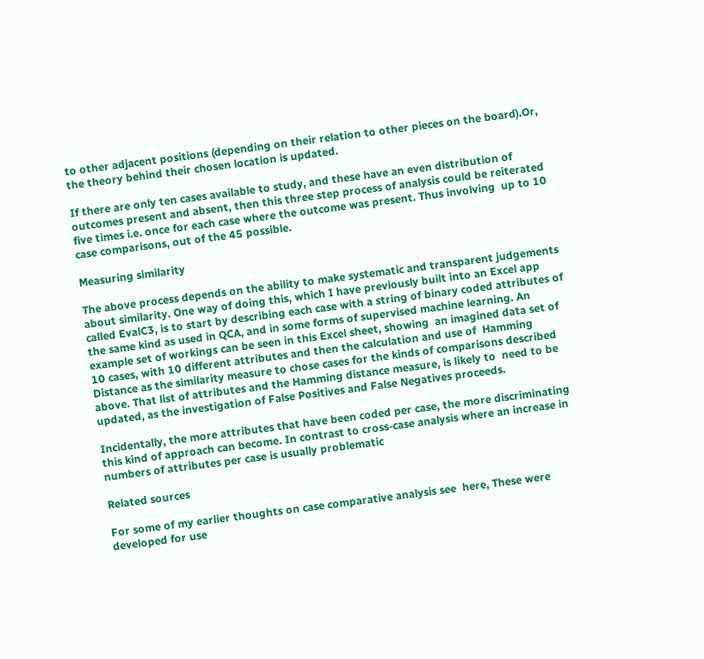to other adjacent positions (depending on their relation to other pieces on the board).Or, the theory behind their chosen location is updated.

If there are only ten cases available to study, and these have an even distribution of outcomes present and absent, then this three step process of analysis could be reiterated five times i.e. once for each case where the outcome was present. Thus involving  up to 10 case comparisons, out of the 45 possible.

Measuring similarity

The above process depends on the ability to make systematic and transparent judgements about similarity. One way of doing this, which I have previously built into an Excel app called EvalC3, is to start by describing each case with a string of binary coded attributes of the same kind as used in QCA, and in some forms of supervised machine learning. An example set of workings can be seen in this Excel sheet, showing  an imagined data set of 10 cases, with 10 different attributes and then the calculation and use of  Hamming Distance as the similarity measure to chose cases for the kinds of comparisons described above. That list of attributes and the Hamming distance measure, is likely to  need to be updated, as the investigation of False Positives and False Negatives proceeds.

Incidentally, the more attributes that have been coded per case, the more discriminating this kind of approach can become. In contrast to cross-case analysis where an increase in numbers of attributes per case is usually problematic

Related sources

For some of my earlier thoughts on case comparative analysis see  here, These were developed for use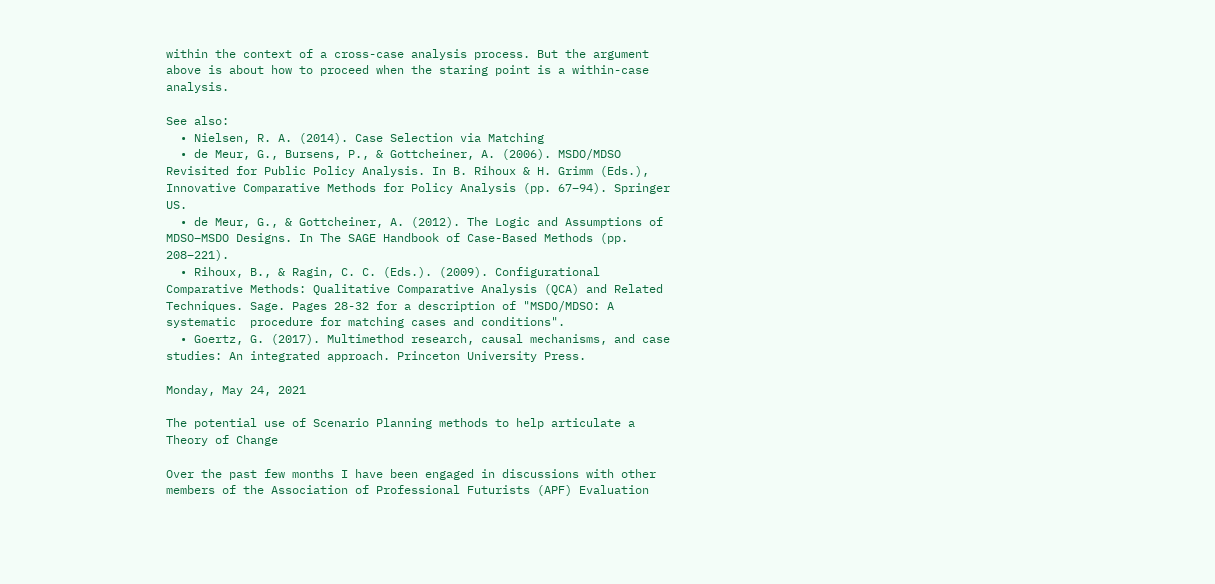within the context of a cross-case analysis process. But the argument above is about how to proceed when the staring point is a within-case analysis.

See also:
  • Nielsen, R. A. (2014). Case Selection via Matching
  • de Meur, G., Bursens, P., & Gottcheiner, A. (2006). MSDO/MDSO Revisited for Public Policy Analysis. In B. Rihoux & H. Grimm (Eds.), Innovative Comparative Methods for Policy Analysis (pp. 67–94). Springer US.
  • de Meur, G., & Gottcheiner, A. (2012). The Logic and Assumptions of MDSO–MSDO Designs. In The SAGE Handbook of Case-Based Methods (pp. 208–221).
  • Rihoux, B., & Ragin, C. C. (Eds.). (2009). Configurational Comparative Methods: Qualitative Comparative Analysis (QCA) and Related Techniques. Sage. Pages 28-32 for a description of "MSDO/MDSO: A systematic  procedure for matching cases and conditions".
  • Goertz, G. (2017). Multimethod research, causal mechanisms, and case studies: An integrated approach. Princeton University Press.

Monday, May 24, 2021

The potential use of Scenario Planning methods to help articulate a Theory of Change

Over the past few months I have been engaged in discussions with other members of the Association of Professional Futurists (APF) Evaluation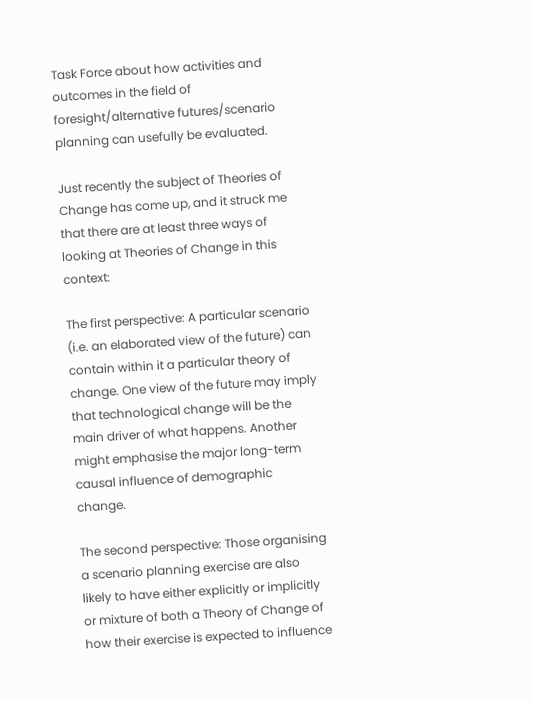Task Force about how activities and outcomes in the field of foresight/alternative futures/scenario planning can usefully be evaluated.

Just recently the subject of Theories of Change has come up, and it struck me that there are at least three ways of looking at Theories of Change in this context:

The first perspective: A particular scenario (i.e. an elaborated view of the future) can contain within it a particular theory of change. One view of the future may imply that technological change will be the main driver of what happens. Another might emphasise the major long-term causal influence of demographic change.

The second perspective: Those organising a scenario planning exercise are also likely to have either explicitly or implicitly or mixture of both a Theory of Change of how their exercise is expected to influence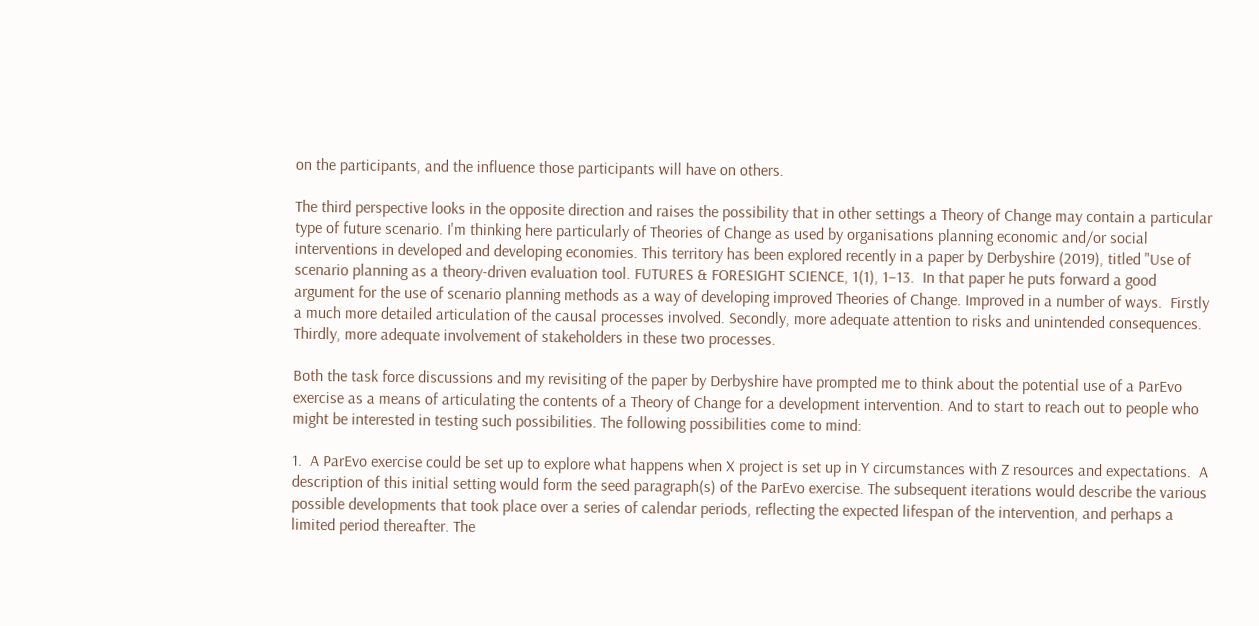on the participants, and the influence those participants will have on others.

The third perspective looks in the opposite direction and raises the possibility that in other settings a Theory of Change may contain a particular type of future scenario. I'm thinking here particularly of Theories of Change as used by organisations planning economic and/or social interventions in developed and developing economies. This territory has been explored recently in a paper by Derbyshire (2019), titled "Use of scenario planning as a theory-driven evaluation tool. FUTURES & FORESIGHT SCIENCE, 1(1), 1–13.  In that paper he puts forward a good argument for the use of scenario planning methods as a way of developing improved Theories of Change. Improved in a number of ways.  Firstly a much more detailed articulation of the causal processes involved. Secondly, more adequate attention to risks and unintended consequences. Thirdly, more adequate involvement of stakeholders in these two processes.

Both the task force discussions and my revisiting of the paper by Derbyshire have prompted me to think about the potential use of a ParEvo exercise as a means of articulating the contents of a Theory of Change for a development intervention. And to start to reach out to people who might be interested in testing such possibilities. The following possibilities come to mind:

1.  A ParEvo exercise could be set up to explore what happens when X project is set up in Y circumstances with Z resources and expectations.  A description of this initial setting would form the seed paragraph(s) of the ParEvo exercise. The subsequent iterations would describe the various possible developments that took place over a series of calendar periods, reflecting the expected lifespan of the intervention, and perhaps a limited period thereafter. The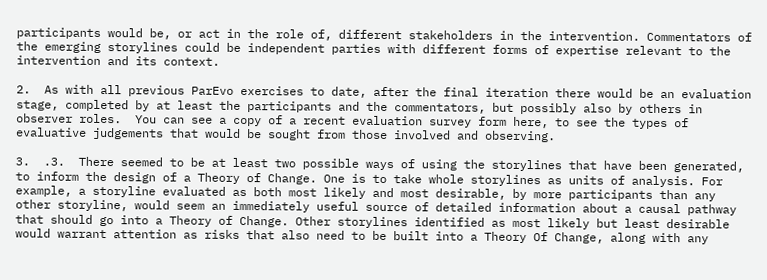participants would be, or act in the role of, different stakeholders in the intervention. Commentators of the emerging storylines could be independent parties with different forms of expertise relevant to the intervention and its context.

2.  As with all previous ParEvo exercises to date, after the final iteration there would be an evaluation stage, completed by at least the participants and the commentators, but possibly also by others in observer roles.  You can see a copy of a recent evaluation survey form here, to see the types of evaluative judgements that would be sought from those involved and observing.

3.  .3.  There seemed to be at least two possible ways of using the storylines that have been generated, to inform the design of a Theory of Change. One is to take whole storylines as units of analysis. For example, a storyline evaluated as both most likely and most desirable, by more participants than any other storyline, would seem an immediately useful source of detailed information about a causal pathway that should go into a Theory of Change. Other storylines identified as most likely but least desirable would warrant attention as risks that also need to be built into a Theory Of Change, along with any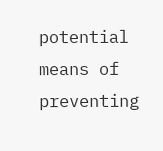potential means of preventing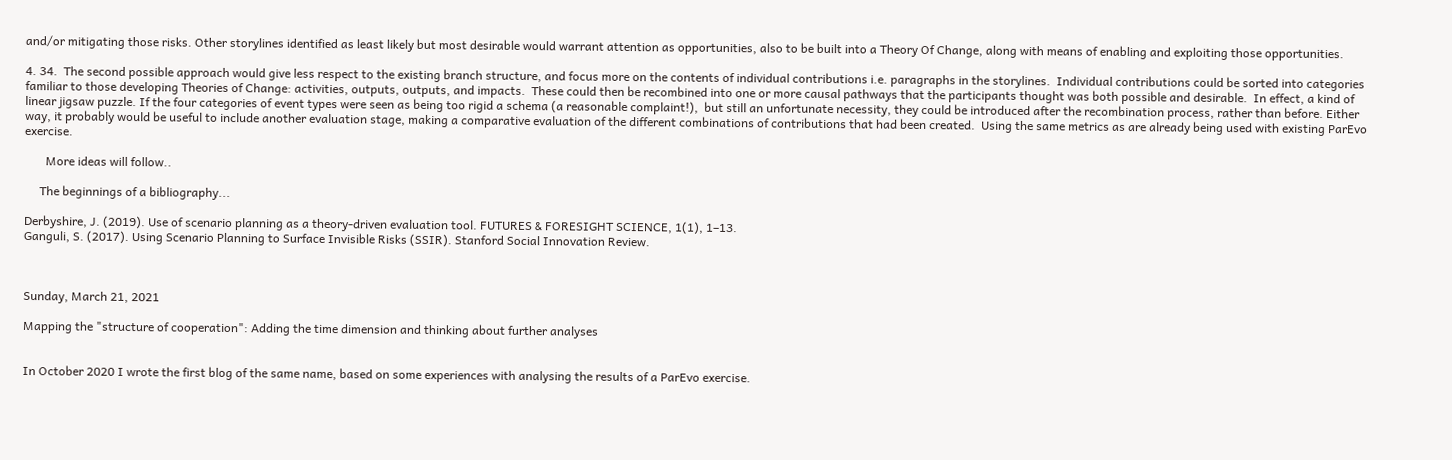and/or mitigating those risks. Other storylines identified as least likely but most desirable would warrant attention as opportunities, also to be built into a Theory Of Change, along with means of enabling and exploiting those opportunities.

4. 34.  The second possible approach would give less respect to the existing branch structure, and focus more on the contents of individual contributions i.e. paragraphs in the storylines.  Individual contributions could be sorted into categories familiar to those developing Theories of Change: activities, outputs, outputs, and impacts.  These could then be recombined into one or more causal pathways that the participants thought was both possible and desirable.  In effect, a kind of linear jigsaw puzzle. If the four categories of event types were seen as being too rigid a schema (a reasonable complaint!),  but still an unfortunate necessity, they could be introduced after the recombination process, rather than before. Either way, it probably would be useful to include another evaluation stage, making a comparative evaluation of the different combinations of contributions that had been created.  Using the same metrics as are already being used with existing ParEvo exercise.

       More ideas will follow..

     The beginnings of a bibliography...

Derbyshire, J. (2019). Use of scenario planning as a theory-driven evaluation tool. FUTURES & FORESIGHT SCIENCE, 1(1), 1–13.
Ganguli, S. (2017). Using Scenario Planning to Surface Invisible Risks (SSIR). Stanford Social Innovation Review.



Sunday, March 21, 2021

Mapping the "structure of cooperation": Adding the time dimension and thinking about further analyses


In October 2020 I wrote the first blog of the same name, based on some experiences with analysing the results of a ParEvo exercise.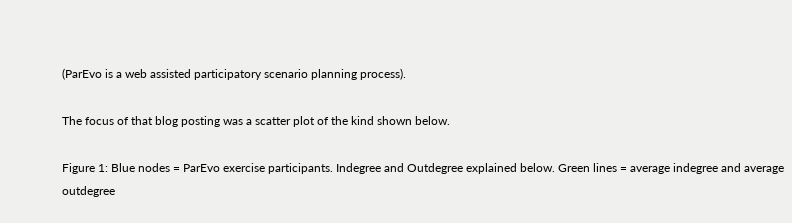(ParEvo is a web assisted participatory scenario planning process).

The focus of that blog posting was a scatter plot of the kind shown below.

Figure 1: Blue nodes = ParEvo exercise participants. Indegree and Outdegree explained below. Green lines = average indegree and average outdegree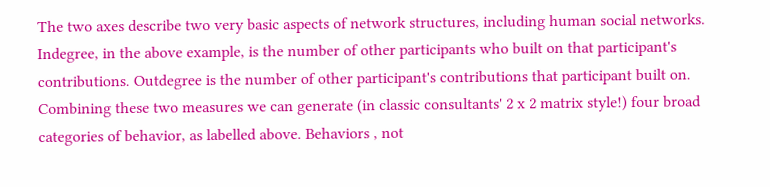The two axes describe two very basic aspects of network structures, including human social networks. Indegree, in the above example, is the number of other participants who built on that participant's contributions. Outdegree is the number of other participant's contributions that participant built on.  Combining these two measures we can generate (in classic consultants' 2 x 2 matrix style!) four broad categories of behavior, as labelled above. Behaviors , not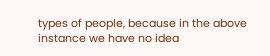types of people, because in the above instance we have no idea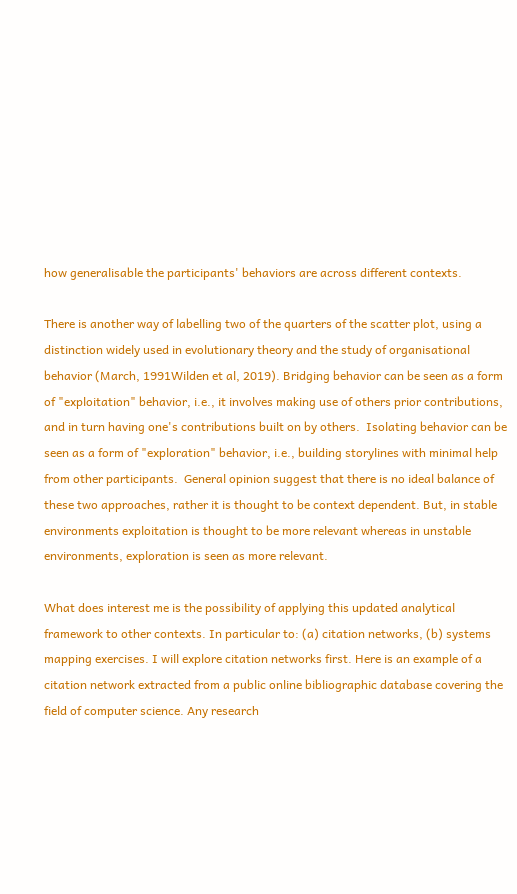how generalisable the participants' behaviors are across different contexts.

There is another way of labelling two of the quarters of the scatter plot, using a distinction widely used in evolutionary theory and the study of organisational behavior (March, 1991Wilden et al, 2019). Bridging behavior can be seen as a form of "exploitation" behavior, i.e., it involves making use of others prior contributions, and in turn having one's contributions built on by others.  Isolating behavior can be seen as a form of "exploration" behavior, i.e., building storylines with minimal help from other participants.  General opinion suggest that there is no ideal balance of these two approaches, rather it is thought to be context dependent. But, in stable environments exploitation is thought to be more relevant whereas in unstable environments, exploration is seen as more relevant.

What does interest me is the possibility of applying this updated analytical framework to other contexts. In particular to: (a) citation networks, (b) systems mapping exercises. I will explore citation networks first. Here is an example of a citation network extracted from a public online bibliographic database covering the field of computer science. Any research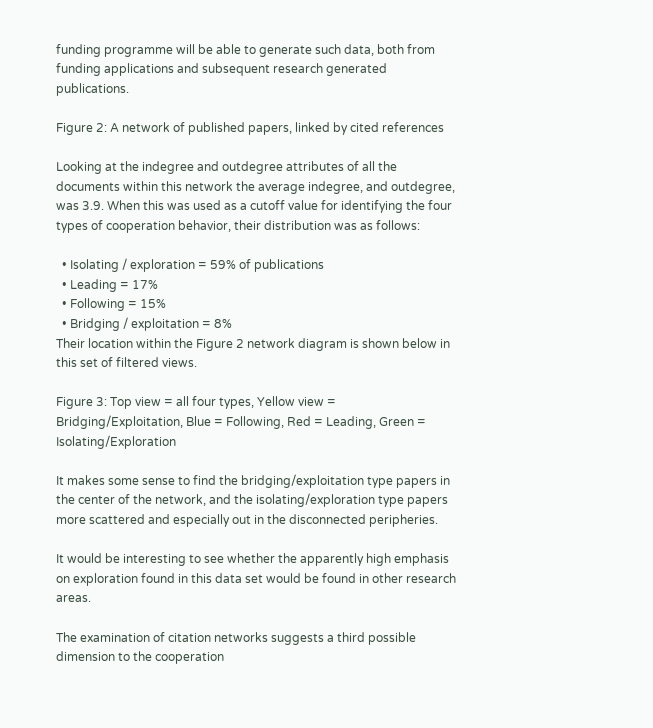funding programme will be able to generate such data, both from funding applications and subsequent research generated publications.

Figure 2: A network of published papers, linked by cited references

Looking at the indegree and outdegree attributes of all the documents within this network the average indegree, and outdegree, was 3.9. When this was used as a cutoff value for identifying the four types of cooperation behavior, their distribution was as follows:

  • Isolating / exploration = 59% of publications
  • Leading = 17%
  • Following = 15%
  • Bridging / exploitation = 8%
Their location within the Figure 2 network diagram is shown below in this set of filtered views.

Figure 3: Top view = all four types, Yellow view = Bridging/Exploitation, Blue = Following, Red = Leading, Green = Isolating/Exploration

It makes some sense to find the bridging/exploitation type papers in the center of the network, and the isolating/exploration type papers more scattered and especially out in the disconnected peripheries.

It would be interesting to see whether the apparently high emphasis on exploration found in this data set would be found in other research areas.

The examination of citation networks suggests a third possible dimension to the cooperation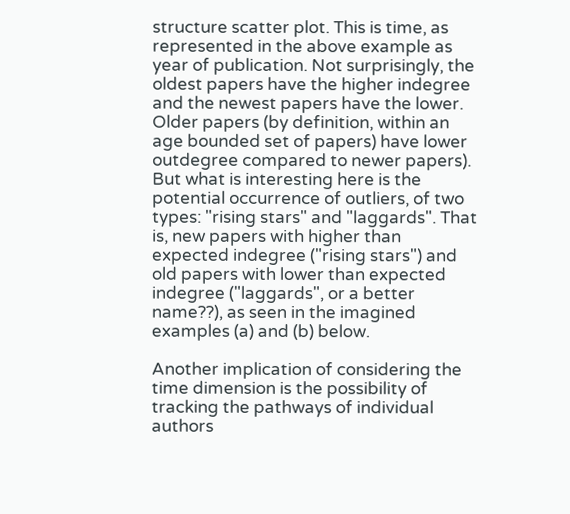structure scatter plot. This is time, as represented in the above example as year of publication. Not surprisingly, the oldest papers have the higher indegree and the newest papers have the lower. Older papers (by definition, within an age bounded set of papers) have lower outdegree compared to newer papers).  But what is interesting here is the potential occurrence of outliers, of two types: "rising stars" and "laggards". That is, new papers with higher than expected indegree ("rising stars") and old papers with lower than expected indegree ("laggards", or a better name??), as seen in the imagined examples (a) and (b) below.

Another implication of considering the time dimension is the possibility of tracking the pathways of individual authors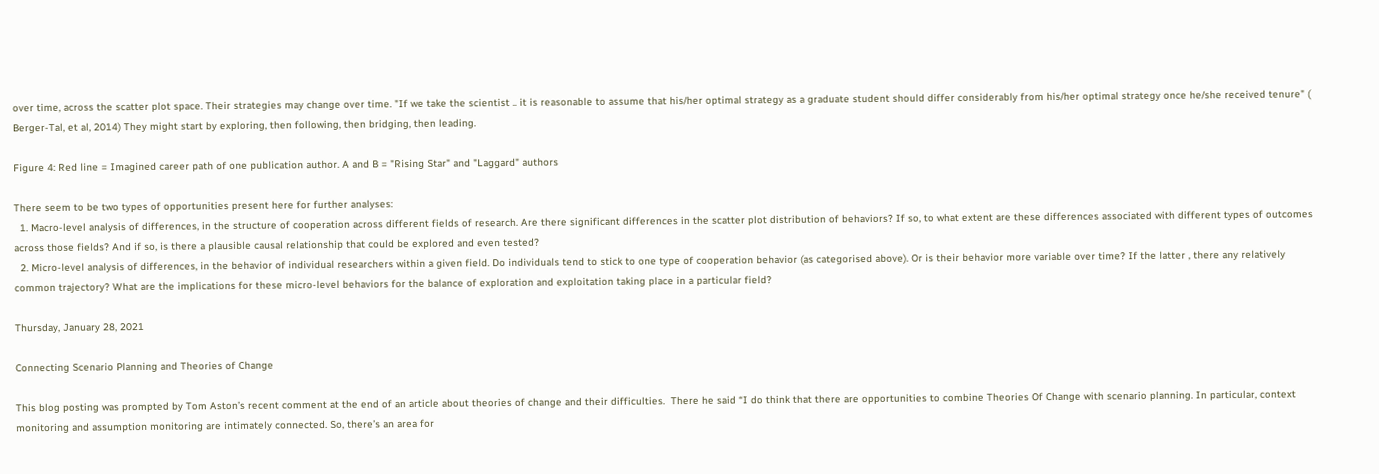over time, across the scatter plot space. Their strategies may change over time. "If we take the scientist .. it is reasonable to assume that his/her optimal strategy as a graduate student should differ considerably from his/her optimal strategy once he/she received tenure" ( Berger-Tal, et al, 2014) They might start by exploring, then following, then bridging, then leading.

Figure 4: Red line = Imagined career path of one publication author. A and B = "Rising Star" and "Laggard" authors

There seem to be two types of opportunities present here for further analyses:
  1. Macro-level analysis of differences, in the structure of cooperation across different fields of research. Are there significant differences in the scatter plot distribution of behaviors? If so, to what extent are these differences associated with different types of outcomes across those fields? And if so, is there a plausible causal relationship that could be explored and even tested?
  2. Micro-level analysis of differences, in the behavior of individual researchers within a given field. Do individuals tend to stick to one type of cooperation behavior (as categorised above). Or is their behavior more variable over time? If the latter , there any relatively common trajectory? What are the implications for these micro-level behaviors for the balance of exploration and exploitation taking place in a particular field?

Thursday, January 28, 2021

Connecting Scenario Planning and Theories of Change

This blog posting was prompted by Tom Aston’s recent comment at the end of an article about theories of change and their difficulties.  There he said “I do think that there are opportunities to combine Theories Of Change with scenario planning. In particular, context monitoring and assumption monitoring are intimately connected. So, there’s an area for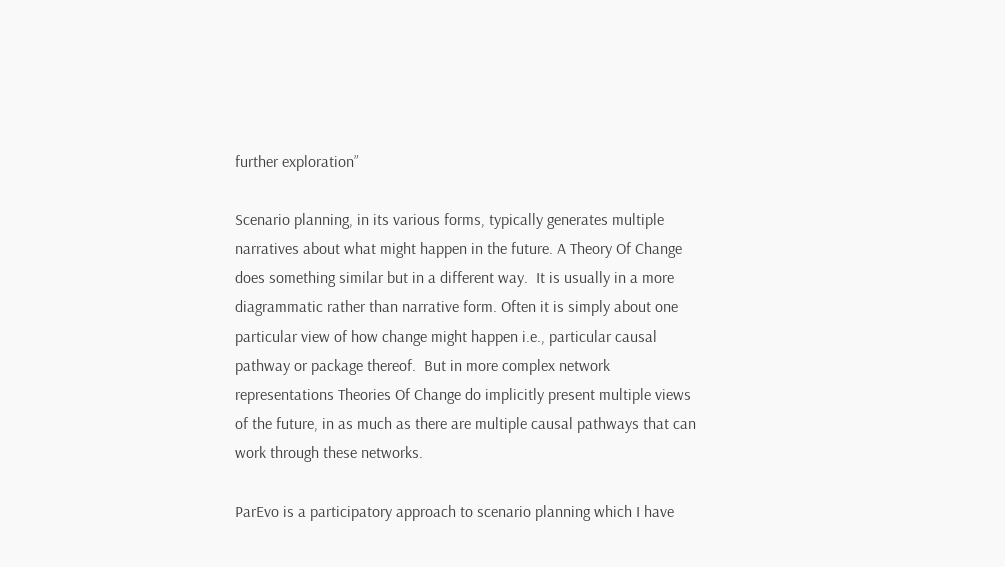further exploration”

Scenario planning, in its various forms, typically generates multiple narratives about what might happen in the future. A Theory Of Change does something similar but in a different way.  It is usually in a more diagrammatic rather than narrative form. Often it is simply about one particular view of how change might happen i.e., particular causal pathway or package thereof.  But in more complex network representations Theories Of Change do implicitly present multiple views of the future, in as much as there are multiple causal pathways that can work through these networks.

ParEvo is a participatory approach to scenario planning which I have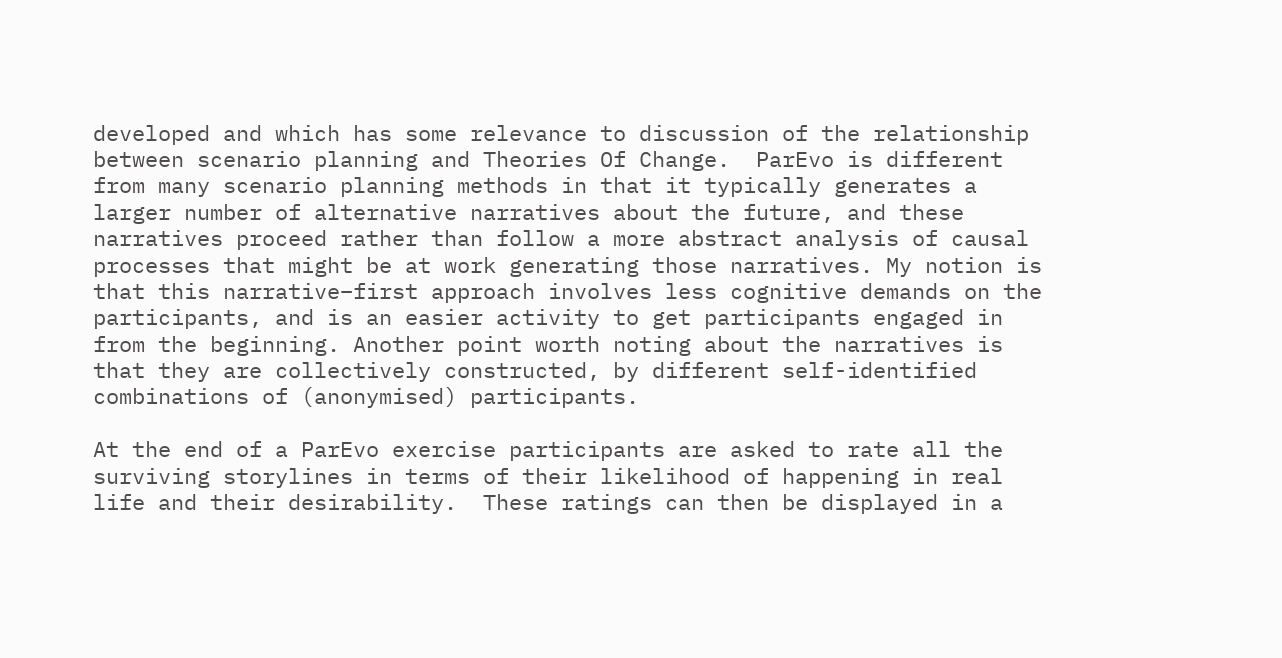developed and which has some relevance to discussion of the relationship between scenario planning and Theories Of Change.  ParEvo is different from many scenario planning methods in that it typically generates a larger number of alternative narratives about the future, and these narratives proceed rather than follow a more abstract analysis of causal processes that might be at work generating those narratives. My notion is that this narrative–first approach involves less cognitive demands on the participants, and is an easier activity to get participants engaged in from the beginning. Another point worth noting about the narratives is that they are collectively constructed, by different self-identified combinations of (anonymised) participants.

At the end of a ParEvo exercise participants are asked to rate all the surviving storylines in terms of their likelihood of happening in real life and their desirability.  These ratings can then be displayed in a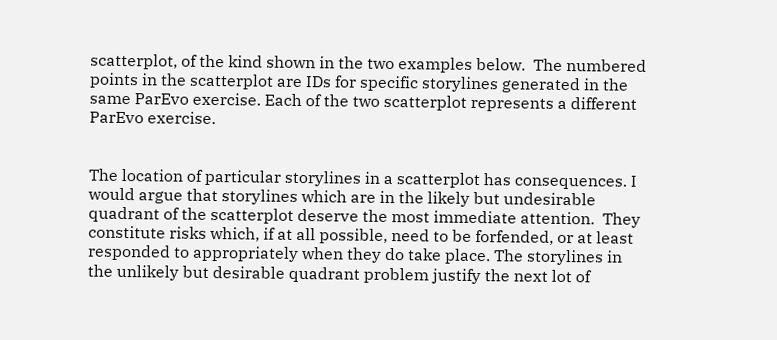scatterplot, of the kind shown in the two examples below.  The numbered points in the scatterplot are IDs for specific storylines generated in the same ParEvo exercise. Each of the two scatterplot represents a different ParEvo exercise.


The location of particular storylines in a scatterplot has consequences. I would argue that storylines which are in the likely but undesirable quadrant of the scatterplot deserve the most immediate attention.  They constitute risks which, if at all possible, need to be forfended, or at least responded to appropriately when they do take place. The storylines in the unlikely but desirable quadrant problem justify the next lot of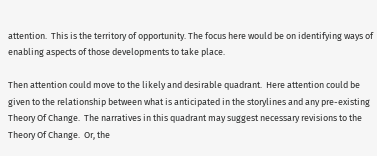attention.  This is the territory of opportunity. The focus here would be on identifying ways of enabling aspects of those developments to take place.

Then attention could move to the likely and desirable quadrant.  Here attention could be given to the relationship between what is anticipated in the storylines and any pre-existing Theory Of Change.  The narratives in this quadrant may suggest necessary revisions to the Theory Of Change.  Or, the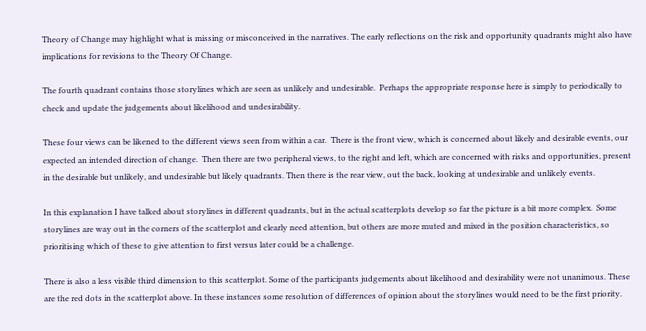Theory of Change may highlight what is missing or misconceived in the narratives. The early reflections on the risk and opportunity quadrants might also have implications for revisions to the Theory Of Change.

The fourth quadrant contains those storylines which are seen as unlikely and undesirable.  Perhaps the appropriate response here is simply to periodically to check and update the judgements about likelihood and undesirability.

These four views can be likened to the different views seen from within a car.  There is the front view, which is concerned about likely and desirable events, our expected an intended direction of change.  Then there are two peripheral views, to the right and left, which are concerned with risks and opportunities, present in the desirable but unlikely, and undesirable but likely quadrants. Then there is the rear view, out the back, looking at undesirable and unlikely events.

In this explanation I have talked about storylines in different quadrants, but in the actual scatterplots develop so far the picture is a bit more complex.  Some storylines are way out in the corners of the scatterplot and clearly need attention, but others are more muted and mixed in the position characteristics, so prioritising which of these to give attention to first versus later could be a challenge.

There is also a less visible third dimension to this scatterplot. Some of the participants judgements about likelihood and desirability were not unanimous. These are the red dots in the scatterplot above. In these instances some resolution of differences of opinion about the storylines would need to be the first priority.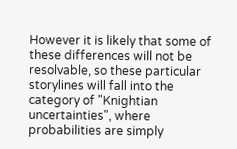However it is likely that some of these differences will not be resolvable, so these particular storylines will fall into the category of "Knightian uncertainties", where probabilities are simply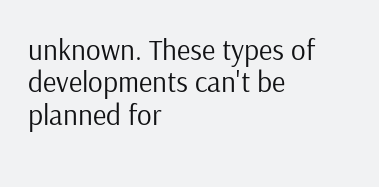unknown. These types of developments can't be planned for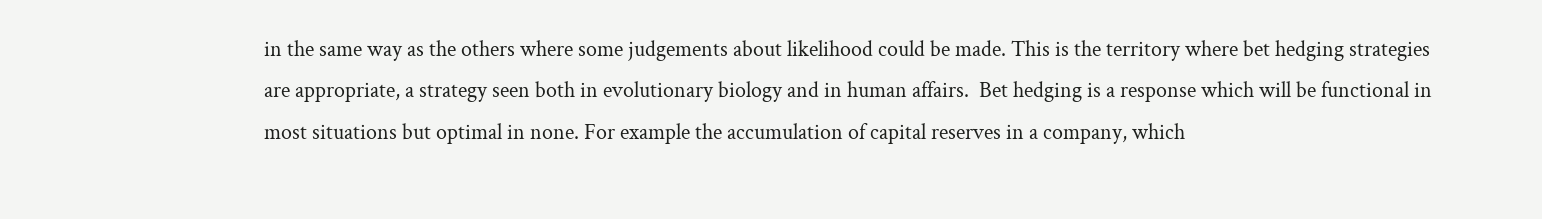in the same way as the others where some judgements about likelihood could be made. This is the territory where bet hedging strategies are appropriate, a strategy seen both in evolutionary biology and in human affairs.  Bet hedging is a response which will be functional in most situations but optimal in none. For example the accumulation of capital reserves in a company, which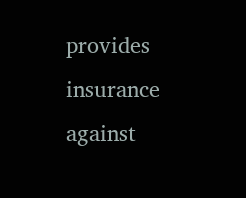provides insurance against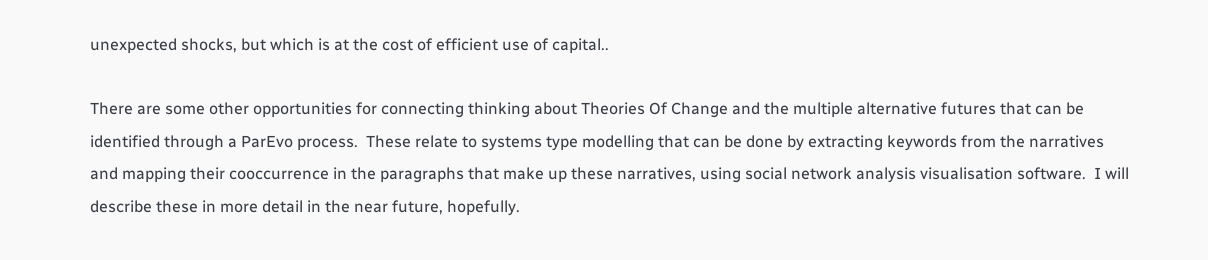unexpected shocks, but which is at the cost of efficient use of capital..

There are some other opportunities for connecting thinking about Theories Of Change and the multiple alternative futures that can be identified through a ParEvo process.  These relate to systems type modelling that can be done by extracting keywords from the narratives and mapping their cooccurrence in the paragraphs that make up these narratives, using social network analysis visualisation software.  I will describe these in more detail in the near future, hopefully.